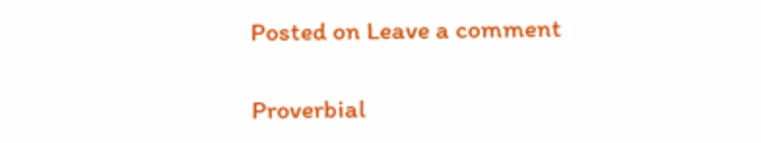Posted on Leave a comment

Proverbial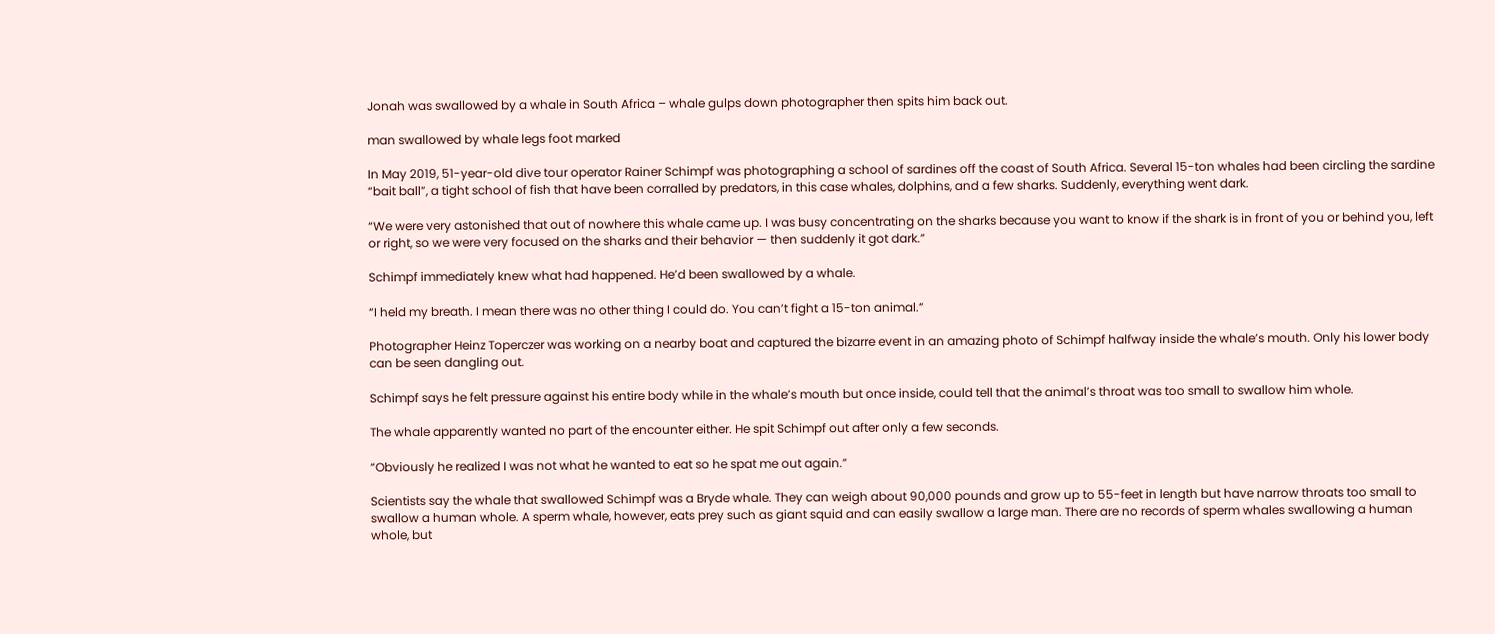Jonah was swallowed by a whale in South Africa – whale gulps down photographer then spits him back out.

man swallowed by whale legs foot marked

In May 2019, 51-year-old dive tour operator Rainer Schimpf was photographing a school of sardines off the coast of South Africa. Several 15-ton whales had been circling the sardine “bait ball”, a tight school of fish that have been corralled by predators, in this case whales, dolphins, and a few sharks. Suddenly, everything went dark.

“We were very astonished that out of nowhere this whale came up. I was busy concentrating on the sharks because you want to know if the shark is in front of you or behind you, left or right, so we were very focused on the sharks and their behavior — then suddenly it got dark.”

Schimpf immediately knew what had happened. He’d been swallowed by a whale.

“I held my breath. I mean there was no other thing I could do. You can’t fight a 15-ton animal.”

Photographer Heinz Toperczer was working on a nearby boat and captured the bizarre event in an amazing photo of Schimpf halfway inside the whale’s mouth. Only his lower body can be seen dangling out.

Schimpf says he felt pressure against his entire body while in the whale’s mouth but once inside, could tell that the animal’s throat was too small to swallow him whole.

The whale apparently wanted no part of the encounter either. He spit Schimpf out after only a few seconds.

“Obviously he realized I was not what he wanted to eat so he spat me out again.”

Scientists say the whale that swallowed Schimpf was a Bryde whale. They can weigh about 90,000 pounds and grow up to 55-feet in length but have narrow throats too small to swallow a human whole. A sperm whale, however, eats prey such as giant squid and can easily swallow a large man. There are no records of sperm whales swallowing a human whole, but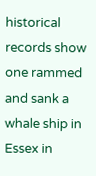historical records show one rammed and sank a whale ship in Essex in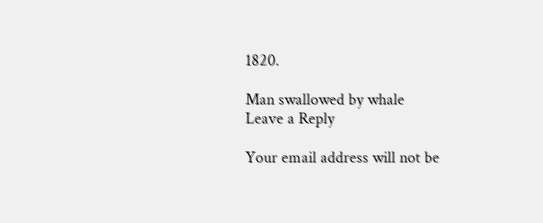1820.

Man swallowed by whale
Leave a Reply

Your email address will not be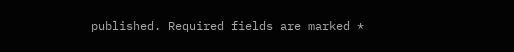published. Required fields are marked *